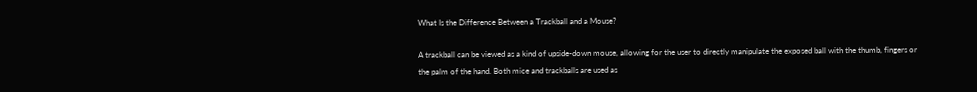What Is the Difference Between a Trackball and a Mouse?

A trackball can be viewed as a kind of upside-down mouse, allowing for the user to directly manipulate the exposed ball with the thumb, fingers or the palm of the hand. Both mice and trackballs are used as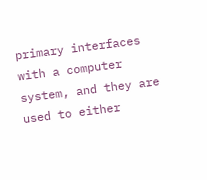primary interfaces with a computer system, and they are used to either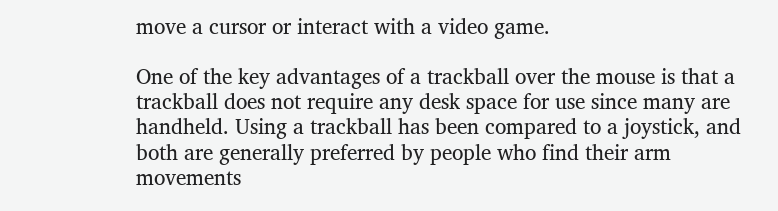move a cursor or interact with a video game.

One of the key advantages of a trackball over the mouse is that a trackball does not require any desk space for use since many are handheld. Using a trackball has been compared to a joystick, and both are generally preferred by people who find their arm movements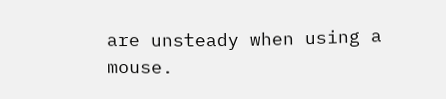are unsteady when using a mouse.